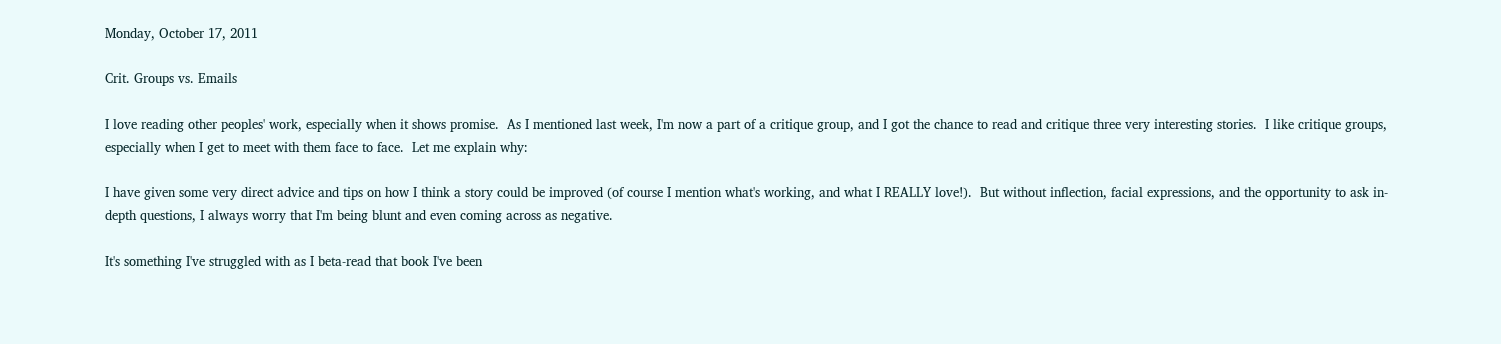Monday, October 17, 2011

Crit. Groups vs. Emails

I love reading other peoples' work, especially when it shows promise.  As I mentioned last week, I'm now a part of a critique group, and I got the chance to read and critique three very interesting stories.  I like critique groups, especially when I get to meet with them face to face.  Let me explain why:

I have given some very direct advice and tips on how I think a story could be improved (of course I mention what's working, and what I REALLY love!).  But without inflection, facial expressions, and the opportunity to ask in-depth questions, I always worry that I'm being blunt and even coming across as negative.

It's something I've struggled with as I beta-read that book I've been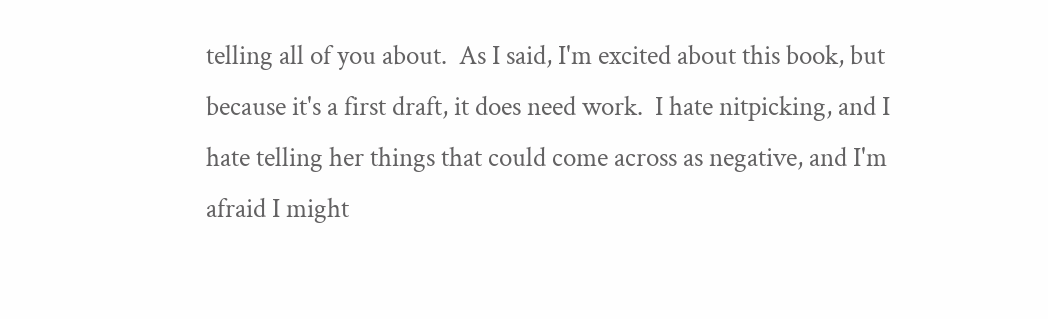telling all of you about.  As I said, I'm excited about this book, but because it's a first draft, it does need work.  I hate nitpicking, and I hate telling her things that could come across as negative, and I'm afraid I might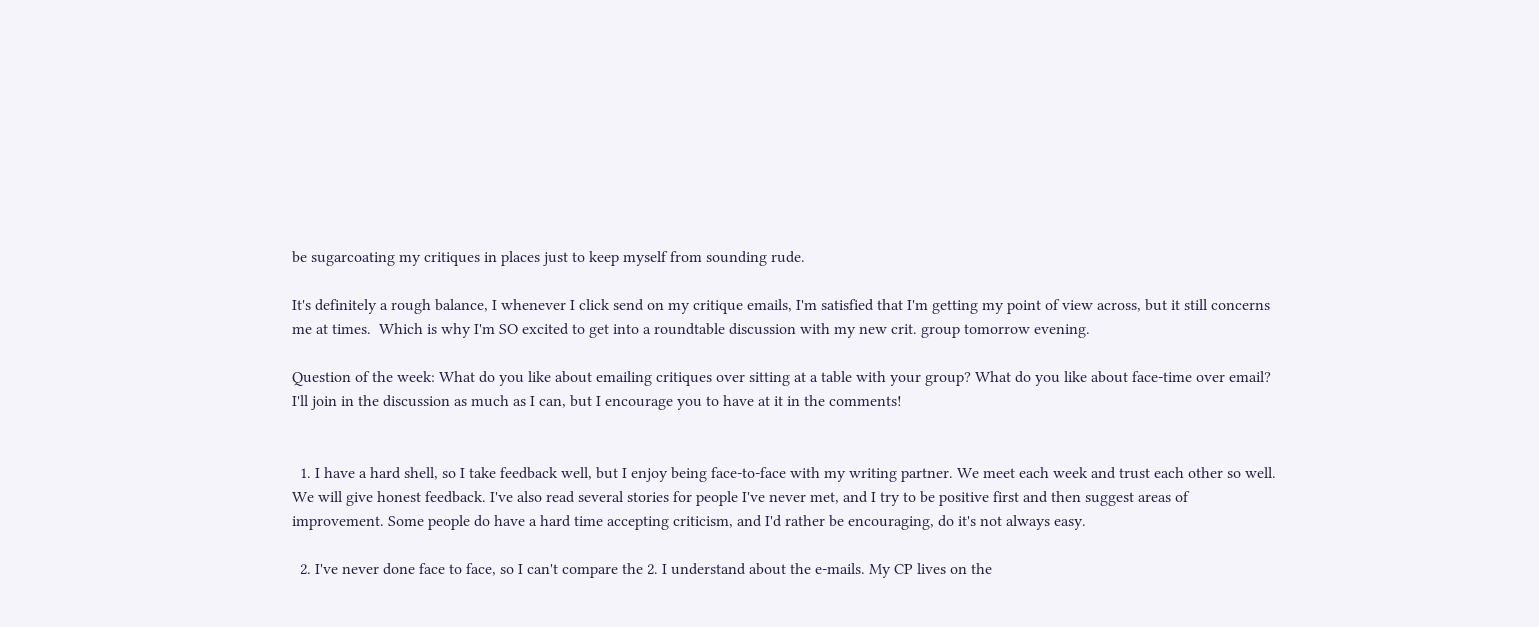be sugarcoating my critiques in places just to keep myself from sounding rude.

It's definitely a rough balance, I whenever I click send on my critique emails, I'm satisfied that I'm getting my point of view across, but it still concerns me at times.  Which is why I'm SO excited to get into a roundtable discussion with my new crit. group tomorrow evening.

Question of the week: What do you like about emailing critiques over sitting at a table with your group? What do you like about face-time over email? I'll join in the discussion as much as I can, but I encourage you to have at it in the comments!


  1. I have a hard shell, so I take feedback well, but I enjoy being face-to-face with my writing partner. We meet each week and trust each other so well. We will give honest feedback. I've also read several stories for people I've never met, and I try to be positive first and then suggest areas of improvement. Some people do have a hard time accepting criticism, and I'd rather be encouraging, do it's not always easy.

  2. I've never done face to face, so I can't compare the 2. I understand about the e-mails. My CP lives on the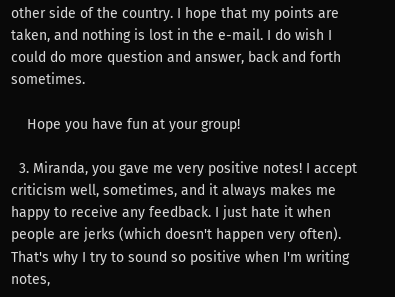other side of the country. I hope that my points are taken, and nothing is lost in the e-mail. I do wish I could do more question and answer, back and forth sometimes.

    Hope you have fun at your group!

  3. Miranda, you gave me very positive notes! I accept criticism well, sometimes, and it always makes me happy to receive any feedback. I just hate it when people are jerks (which doesn't happen very often). That's why I try to sound so positive when I'm writing notes,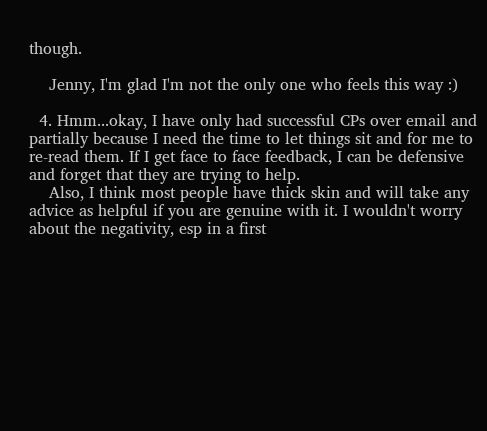though.

    Jenny, I'm glad I'm not the only one who feels this way :)

  4. Hmm...okay, I have only had successful CPs over email and partially because I need the time to let things sit and for me to re-read them. If I get face to face feedback, I can be defensive and forget that they are trying to help.
    Also, I think most people have thick skin and will take any advice as helpful if you are genuine with it. I wouldn't worry about the negativity, esp in a first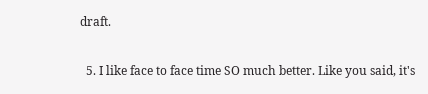draft.

  5. I like face to face time SO much better. Like you said, it's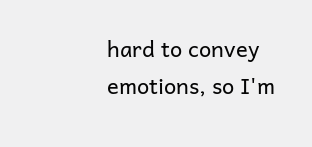hard to convey emotions, so I'm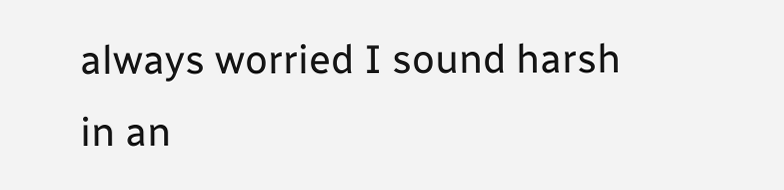always worried I sound harsh in an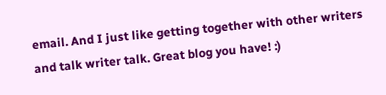email. And I just like getting together with other writers and talk writer talk. Great blog you have! :)